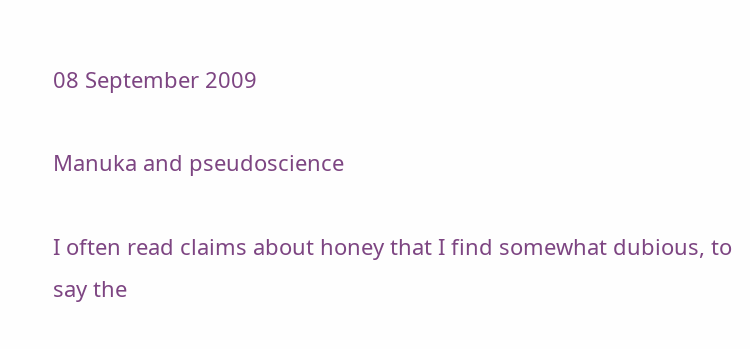08 September 2009

Manuka and pseudoscience

I often read claims about honey that I find somewhat dubious, to say the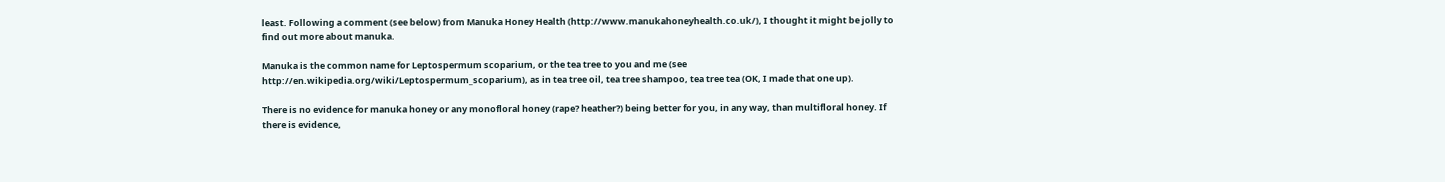least. Following a comment (see below) from Manuka Honey Health (http://www.manukahoneyhealth.co.uk/), I thought it might be jolly to find out more about manuka.

Manuka is the common name for Leptospermum scoparium, or the tea tree to you and me (see http://en.wikipedia.org/wiki/Leptospermum_scoparium), as in tea tree oil, tea tree shampoo, tea tree tea (OK, I made that one up).

There is no evidence for manuka honey or any monofloral honey (rape? heather?) being better for you, in any way, than multifloral honey. If there is evidence,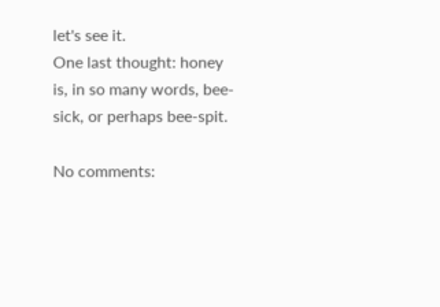let's see it.
One last thought: honey is, in so many words, bee-sick, or perhaps bee-spit.

No comments: